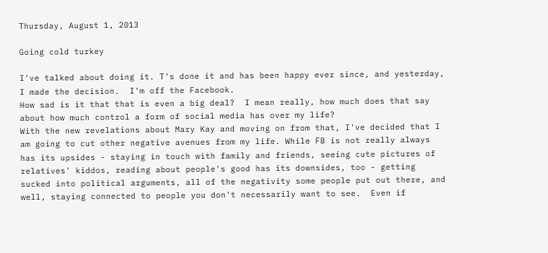Thursday, August 1, 2013

Going cold turkey

I've talked about doing it. T's done it and has been happy ever since, and yesterday, I made the decision.  I'm off the Facebook.
How sad is it that that is even a big deal?  I mean really, how much does that say about how much control a form of social media has over my life?
With the new revelations about Mary Kay and moving on from that, I've decided that I am going to cut other negative avenues from my life. While FB is not really always has its upsides - staying in touch with family and friends, seeing cute pictures of relatives' kiddos, reading about people's good has its downsides, too - getting sucked into political arguments, all of the negativity some people put out there, and well, staying connected to people you don't necessarily want to see.  Even if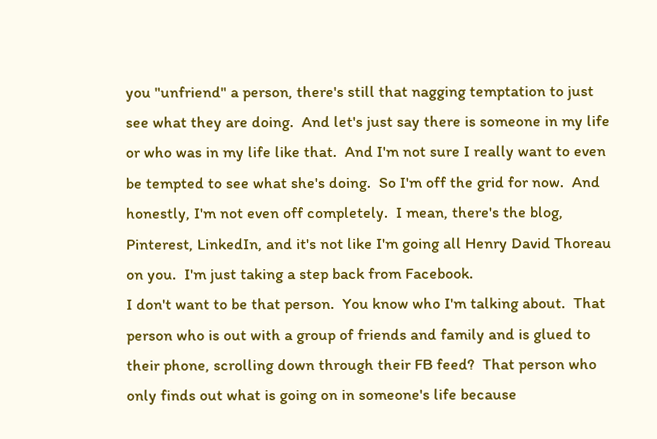you "unfriend" a person, there's still that nagging temptation to just see what they are doing.  And let's just say there is someone in my life or who was in my life like that.  And I'm not sure I really want to even be tempted to see what she's doing.  So I'm off the grid for now.  And honestly, I'm not even off completely.  I mean, there's the blog, Pinterest, LinkedIn, and it's not like I'm going all Henry David Thoreau on you.  I'm just taking a step back from Facebook.
I don't want to be that person.  You know who I'm talking about.  That person who is out with a group of friends and family and is glued to their phone, scrolling down through their FB feed?  That person who only finds out what is going on in someone's life because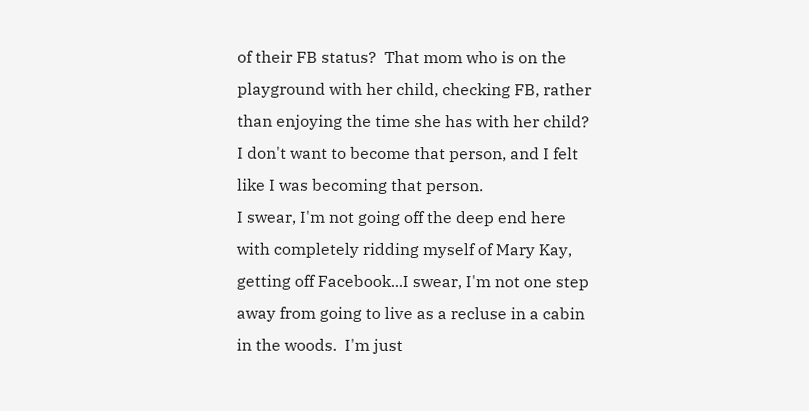of their FB status?  That mom who is on the playground with her child, checking FB, rather than enjoying the time she has with her child?  I don't want to become that person, and I felt like I was becoming that person.
I swear, I'm not going off the deep end here with completely ridding myself of Mary Kay, getting off Facebook...I swear, I'm not one step away from going to live as a recluse in a cabin in the woods.  I'm just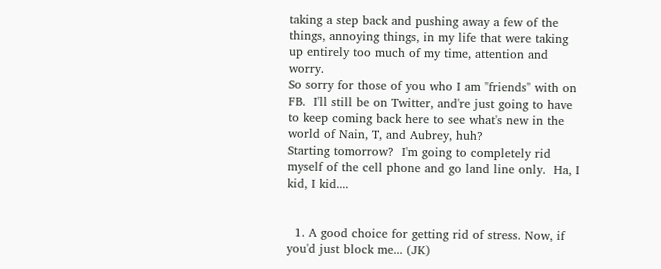taking a step back and pushing away a few of the things, annoying things, in my life that were taking up entirely too much of my time, attention and worry.
So sorry for those of you who I am "friends" with on FB.  I'll still be on Twitter, and're just going to have to keep coming back here to see what's new in the world of Nain, T, and Aubrey, huh?
Starting tomorrow?  I'm going to completely rid myself of the cell phone and go land line only.  Ha, I kid, I kid....


  1. A good choice for getting rid of stress. Now, if you'd just block me... (JK)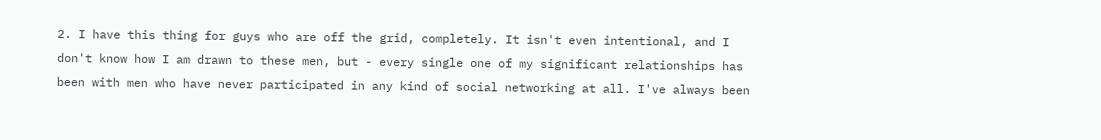2. I have this thing for guys who are off the grid, completely. It isn't even intentional, and I don't know how I am drawn to these men, but - every single one of my significant relationships has been with men who have never participated in any kind of social networking at all. I've always been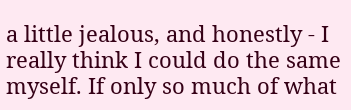a little jealous, and honestly - I really think I could do the same myself. If only so much of what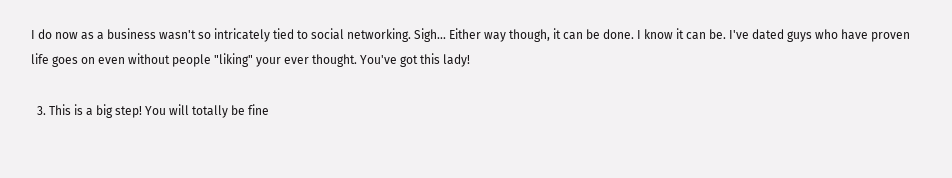I do now as a business wasn't so intricately tied to social networking. Sigh... Either way though, it can be done. I know it can be. I've dated guys who have proven life goes on even without people "liking" your ever thought. You've got this lady!

  3. This is a big step! You will totally be fine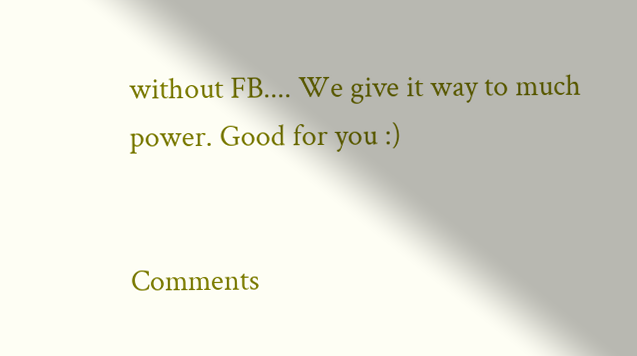without FB.... We give it way to much power. Good for you :)


Comments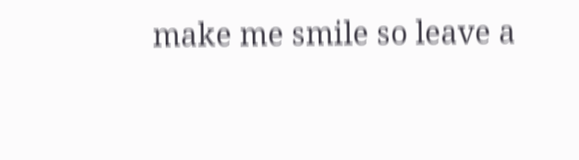make me smile so leave a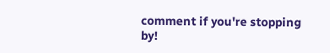comment if you're stopping by!